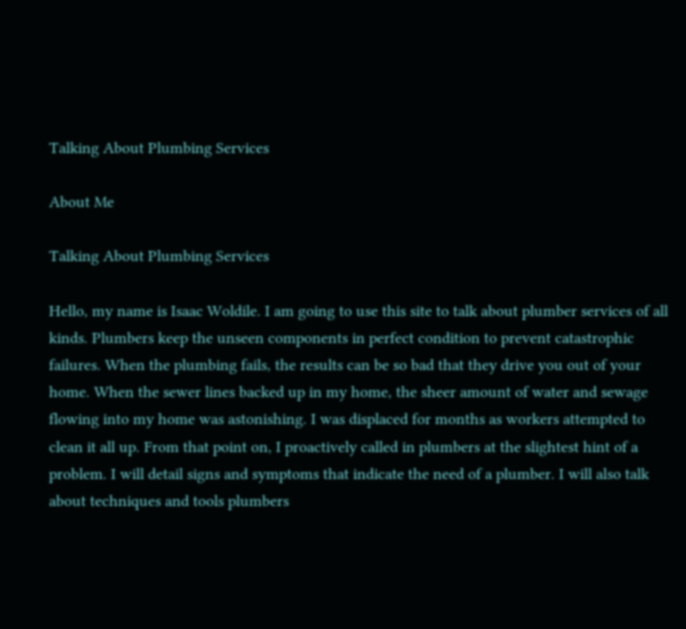Talking About Plumbing Services

About Me

Talking About Plumbing Services

Hello, my name is Isaac Woldile. I am going to use this site to talk about plumber services of all kinds. Plumbers keep the unseen components in perfect condition to prevent catastrophic failures. When the plumbing fails, the results can be so bad that they drive you out of your home. When the sewer lines backed up in my home, the sheer amount of water and sewage flowing into my home was astonishing. I was displaced for months as workers attempted to clean it all up. From that point on, I proactively called in plumbers at the slightest hint of a problem. I will detail signs and symptoms that indicate the need of a plumber. I will also talk about techniques and tools plumbers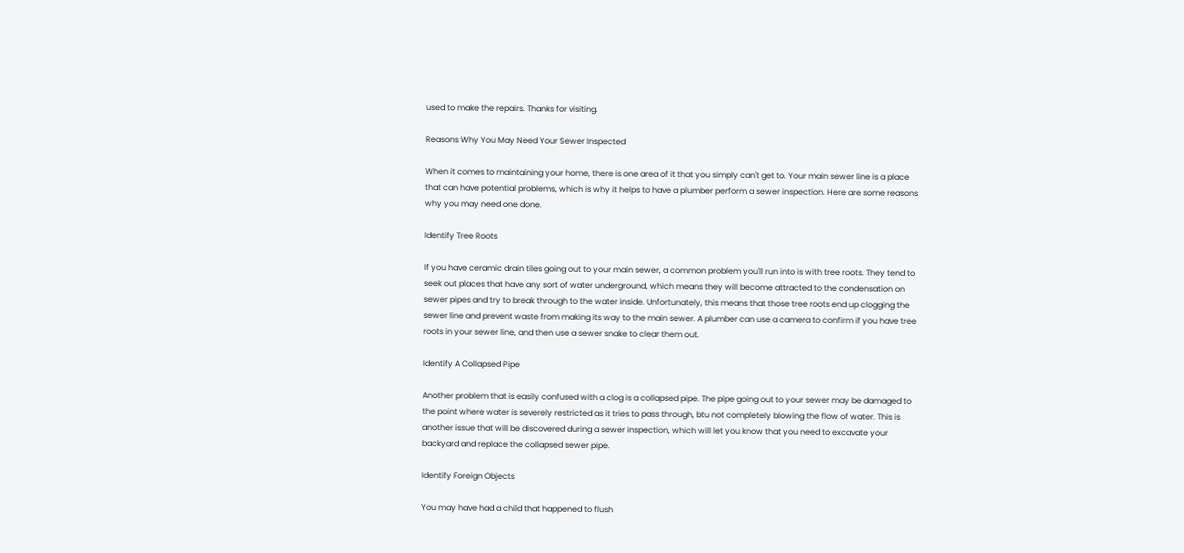used to make the repairs. Thanks for visiting.

Reasons Why You May Need Your Sewer Inspected

When it comes to maintaining your home, there is one area of it that you simply can't get to. Your main sewer line is a place that can have potential problems, which is why it helps to have a plumber perform a sewer inspection. Here are some reasons why you may need one done.

Identify Tree Roots

If you have ceramic drain tiles going out to your main sewer, a common problem you'll run into is with tree roots. They tend to seek out places that have any sort of water underground, which means they will become attracted to the condensation on sewer pipes and try to break through to the water inside. Unfortunately, this means that those tree roots end up clogging the sewer line and prevent waste from making its way to the main sewer. A plumber can use a camera to confirm if you have tree roots in your sewer line, and then use a sewer snake to clear them out.

Identify A Collapsed Pipe

Another problem that is easily confused with a clog is a collapsed pipe. The pipe going out to your sewer may be damaged to the point where water is severely restricted as it tries to pass through, btu not completely blowing the flow of water. This is another issue that will be discovered during a sewer inspection, which will let you know that you need to excavate your backyard and replace the collapsed sewer pipe.

Identify Foreign Objects

You may have had a child that happened to flush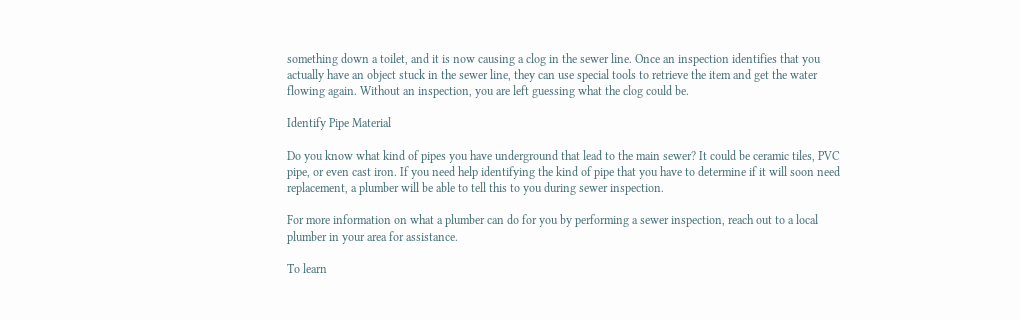something down a toilet, and it is now causing a clog in the sewer line. Once an inspection identifies that you actually have an object stuck in the sewer line, they can use special tools to retrieve the item and get the water flowing again. Without an inspection, you are left guessing what the clog could be.

Identify Pipe Material

Do you know what kind of pipes you have underground that lead to the main sewer? It could be ceramic tiles, PVC pipe, or even cast iron. If you need help identifying the kind of pipe that you have to determine if it will soon need replacement, a plumber will be able to tell this to you during sewer inspection.

For more information on what a plumber can do for you by performing a sewer inspection, reach out to a local plumber in your area for assistance.

To learn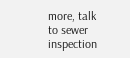more, talk to sewer inspection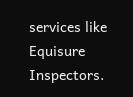services like Equisure Inspectors.